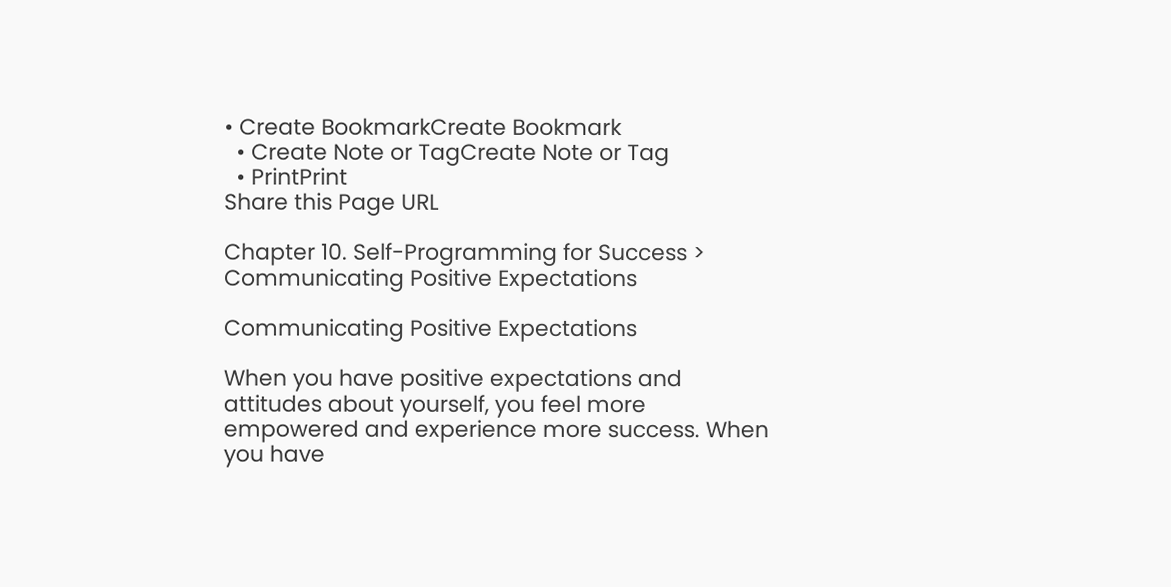• Create BookmarkCreate Bookmark
  • Create Note or TagCreate Note or Tag
  • PrintPrint
Share this Page URL

Chapter 10. Self-Programming for Success > Communicating Positive Expectations

Communicating Positive Expectations

When you have positive expectations and attitudes about yourself, you feel more empowered and experience more success. When you have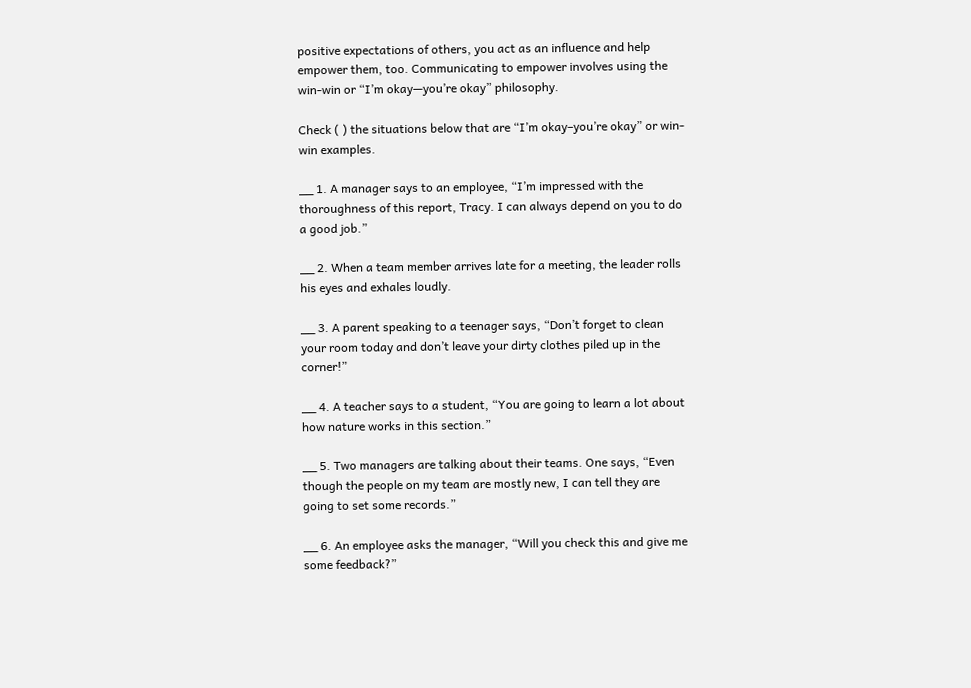positive expectations of others, you act as an influence and help empower them, too. Communicating to empower involves using the win-win or “I’m okay—you’re okay” philosophy.

Check ( ) the situations below that are “I’m okay–you’re okay” or win-win examples.

__ 1. A manager says to an employee, “I’m impressed with the thoroughness of this report, Tracy. I can always depend on you to do a good job.”

__ 2. When a team member arrives late for a meeting, the leader rolls his eyes and exhales loudly.

__ 3. A parent speaking to a teenager says, “Don’t forget to clean your room today and don’t leave your dirty clothes piled up in the corner!”

__ 4. A teacher says to a student, “You are going to learn a lot about how nature works in this section.”

__ 5. Two managers are talking about their teams. One says, “Even though the people on my team are mostly new, I can tell they are going to set some records.”

__ 6. An employee asks the manager, “Will you check this and give me some feedback?”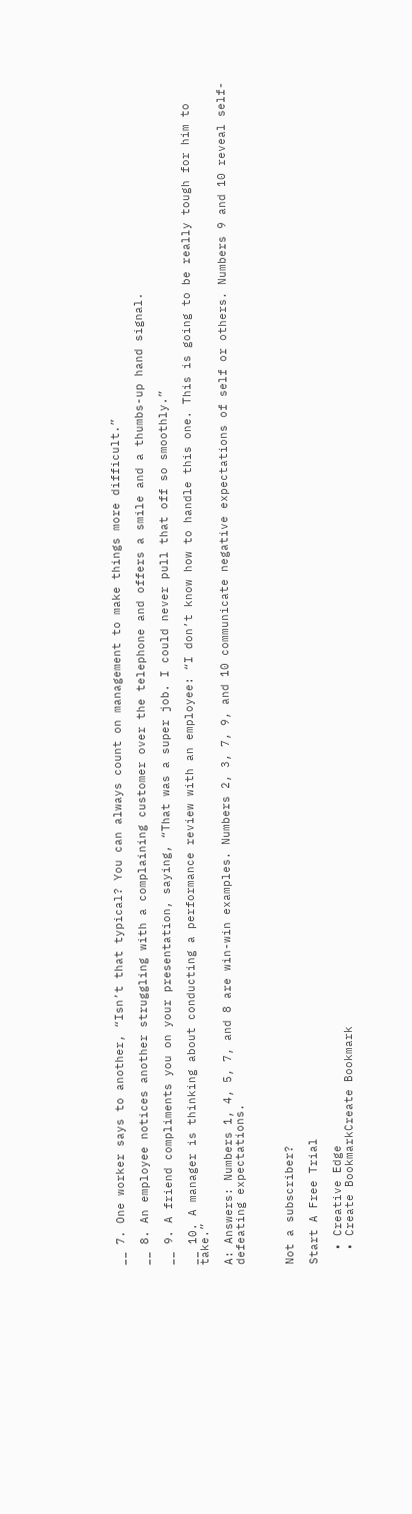__ 7. One worker says to another, “Isn’t that typical? You can always count on management to make things more difficult.”

__ 8. An employee notices another struggling with a complaining customer over the telephone and offers a smile and a thumbs-up hand signal.

__ 9. A friend compliments you on your presentation, saying, “That was a super job. I could never pull that off so smoothly.”

__ 10. A manager is thinking about conducting a performance review with an employee: “I don’t know how to handle this one. This is going to be really tough for him to take.”

A: Answers: Numbers 1, 4, 5, 7, and 8 are win-win examples. Numbers 2, 3, 7, 9, and 10 communicate negative expectations of self or others. Numbers 9 and 10 reveal self-defeating expectations.



Not a subscriber?

Start A Free Trial

  • Creative Edge
  • Create BookmarkCreate Bookmark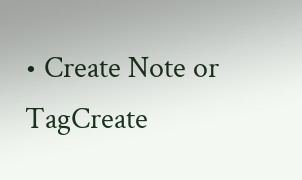• Create Note or TagCreate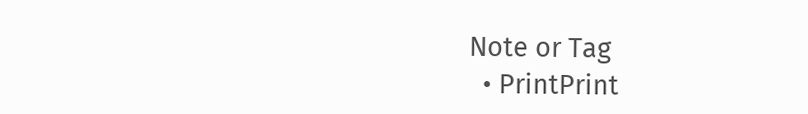Note or Tag
  • PrintPrint